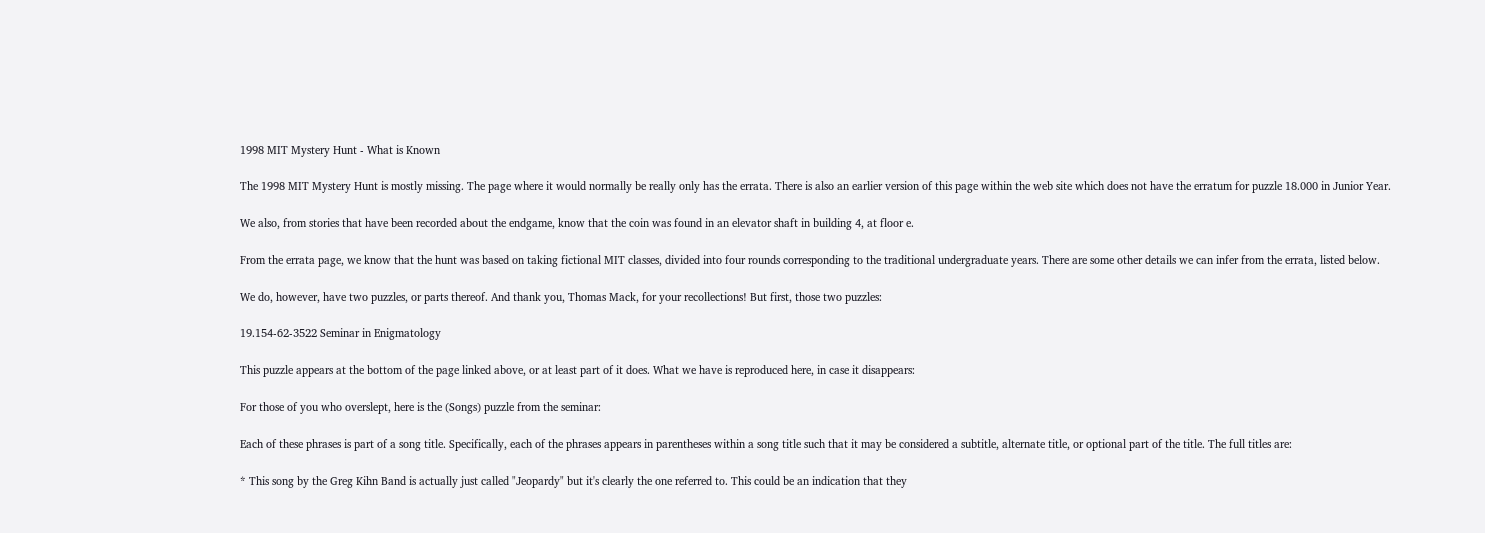1998 MIT Mystery Hunt - What is Known

The 1998 MIT Mystery Hunt is mostly missing. The page where it would normally be really only has the errata. There is also an earlier version of this page within the web site which does not have the erratum for puzzle 18.000 in Junior Year.

We also, from stories that have been recorded about the endgame, know that the coin was found in an elevator shaft in building 4, at floor e.

From the errata page, we know that the hunt was based on taking fictional MIT classes, divided into four rounds corresponding to the traditional undergraduate years. There are some other details we can infer from the errata, listed below.

We do, however, have two puzzles, or parts thereof. And thank you, Thomas Mack, for your recollections! But first, those two puzzles:

19.154-62-3522 Seminar in Enigmatology

This puzzle appears at the bottom of the page linked above, or at least part of it does. What we have is reproduced here, in case it disappears:

For those of you who overslept, here is the (Songs) puzzle from the seminar:

Each of these phrases is part of a song title. Specifically, each of the phrases appears in parentheses within a song title such that it may be considered a subtitle, alternate title, or optional part of the title. The full titles are:

* This song by the Greg Kihn Band is actually just called "Jeopardy" but it's clearly the one referred to. This could be an indication that they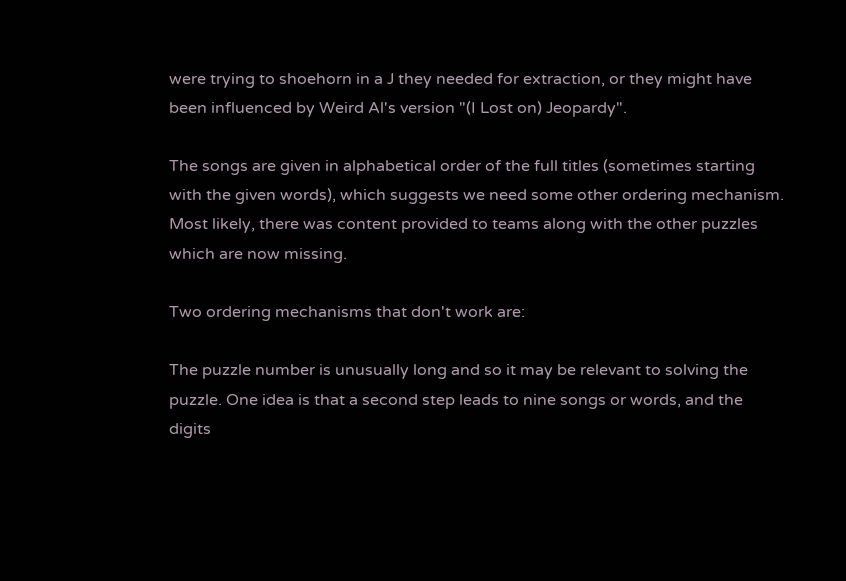were trying to shoehorn in a J they needed for extraction, or they might have been influenced by Weird Al's version "(I Lost on) Jeopardy".

The songs are given in alphabetical order of the full titles (sometimes starting with the given words), which suggests we need some other ordering mechanism. Most likely, there was content provided to teams along with the other puzzles which are now missing.

Two ordering mechanisms that don't work are:

The puzzle number is unusually long and so it may be relevant to solving the puzzle. One idea is that a second step leads to nine songs or words, and the digits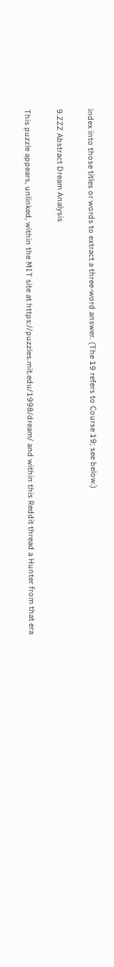index into those titles or words to extract a three-word answer. (The 19 refers to Course 19; see below.)

9.ZZZ Abstract Dream Analysis

This puzzle appears, unlinked, within the MIT site at https://puzzles.mit.edu/1998/dream/ and within this Reddit thread a Hunter from that era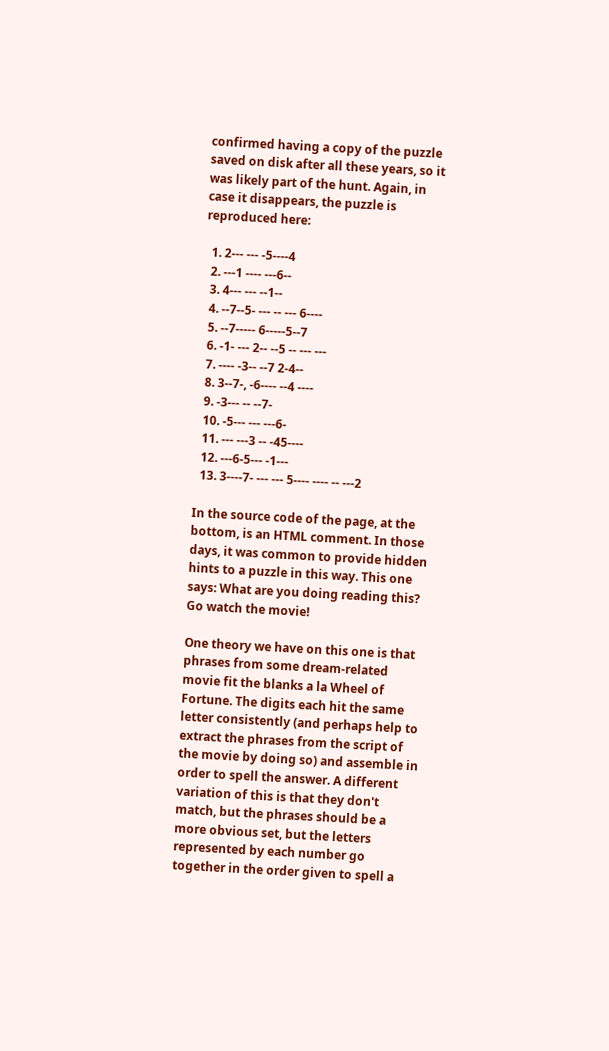confirmed having a copy of the puzzle saved on disk after all these years, so it was likely part of the hunt. Again, in case it disappears, the puzzle is reproduced here:

  1. 2--- --- -5----4
  2. ---1 ---- ---6--
  3. 4--- --- --1--
  4. --7--5- --- -- --- 6----
  5. --7----- 6-----5--7
  6. -1- --- 2-- --5 -- --- ---
  7. ---- -3-- --7 2-4--
  8. 3--7-, -6---- --4 ----
  9. -3--- -- --7-
  10. -5--- --- ---6-
  11. --- ---3 -- -45----
  12. ---6-5--- -1---
  13. 3----7- --- --- 5---- ---- -- ---2

In the source code of the page, at the bottom, is an HTML comment. In those days, it was common to provide hidden hints to a puzzle in this way. This one says: What are you doing reading this? Go watch the movie!

One theory we have on this one is that phrases from some dream-related movie fit the blanks a la Wheel of Fortune. The digits each hit the same letter consistently (and perhaps help to extract the phrases from the script of the movie by doing so) and assemble in order to spell the answer. A different variation of this is that they don't match, but the phrases should be a more obvious set, but the letters represented by each number go together in the order given to spell a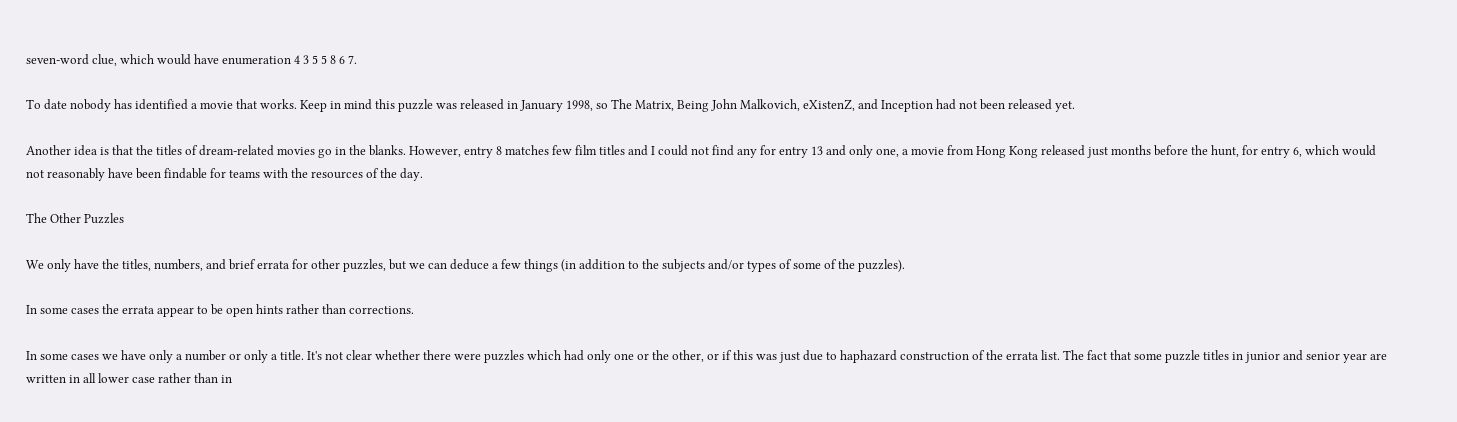seven-word clue, which would have enumeration 4 3 5 5 8 6 7.

To date nobody has identified a movie that works. Keep in mind this puzzle was released in January 1998, so The Matrix, Being John Malkovich, eXistenZ, and Inception had not been released yet.

Another idea is that the titles of dream-related movies go in the blanks. However, entry 8 matches few film titles and I could not find any for entry 13 and only one, a movie from Hong Kong released just months before the hunt, for entry 6, which would not reasonably have been findable for teams with the resources of the day.

The Other Puzzles

We only have the titles, numbers, and brief errata for other puzzles, but we can deduce a few things (in addition to the subjects and/or types of some of the puzzles).

In some cases the errata appear to be open hints rather than corrections.

In some cases we have only a number or only a title. It's not clear whether there were puzzles which had only one or the other, or if this was just due to haphazard construction of the errata list. The fact that some puzzle titles in junior and senior year are written in all lower case rather than in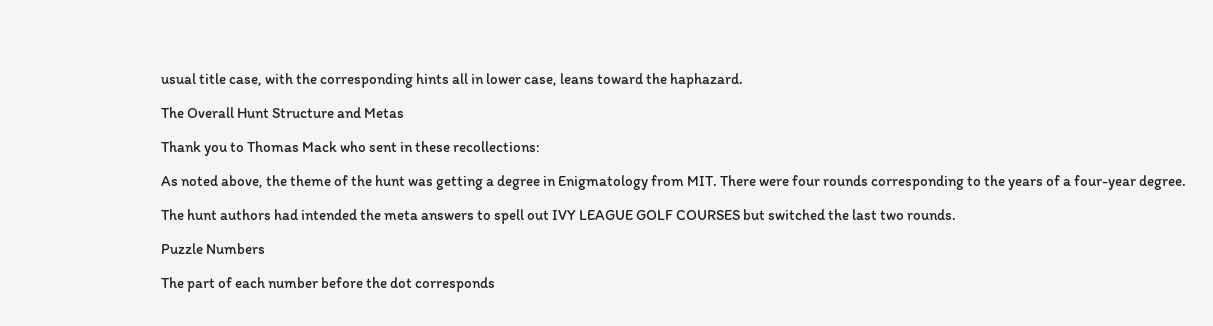usual title case, with the corresponding hints all in lower case, leans toward the haphazard.

The Overall Hunt Structure and Metas

Thank you to Thomas Mack who sent in these recollections:

As noted above, the theme of the hunt was getting a degree in Enigmatology from MIT. There were four rounds corresponding to the years of a four-year degree.

The hunt authors had intended the meta answers to spell out IVY LEAGUE GOLF COURSES but switched the last two rounds.

Puzzle Numbers

The part of each number before the dot corresponds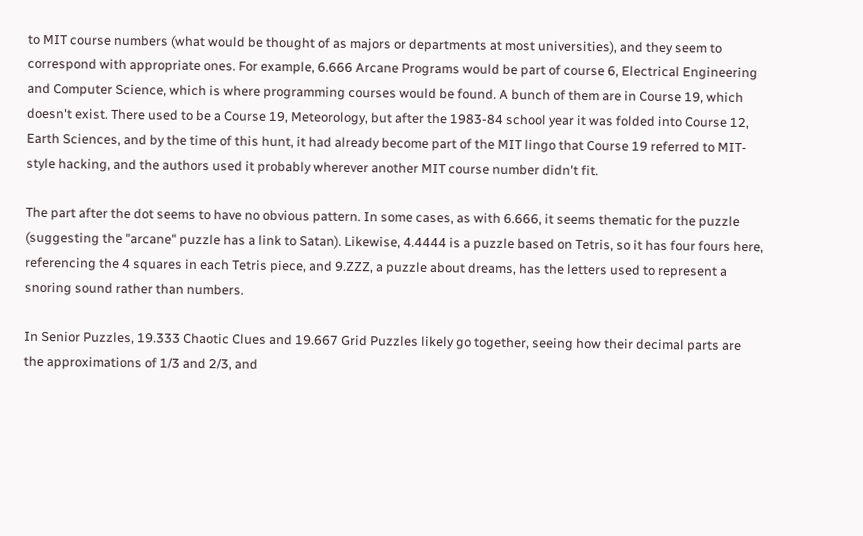to MIT course numbers (what would be thought of as majors or departments at most universities), and they seem to correspond with appropriate ones. For example, 6.666 Arcane Programs would be part of course 6, Electrical Engineering and Computer Science, which is where programming courses would be found. A bunch of them are in Course 19, which doesn't exist. There used to be a Course 19, Meteorology, but after the 1983-84 school year it was folded into Course 12, Earth Sciences, and by the time of this hunt, it had already become part of the MIT lingo that Course 19 referred to MIT-style hacking, and the authors used it probably wherever another MIT course number didn't fit.

The part after the dot seems to have no obvious pattern. In some cases, as with 6.666, it seems thematic for the puzzle (suggesting the "arcane" puzzle has a link to Satan). Likewise, 4.4444 is a puzzle based on Tetris, so it has four fours here, referencing the 4 squares in each Tetris piece, and 9.ZZZ, a puzzle about dreams, has the letters used to represent a snoring sound rather than numbers.

In Senior Puzzles, 19.333 Chaotic Clues and 19.667 Grid Puzzles likely go together, seeing how their decimal parts are the approximations of 1/3 and 2/3, and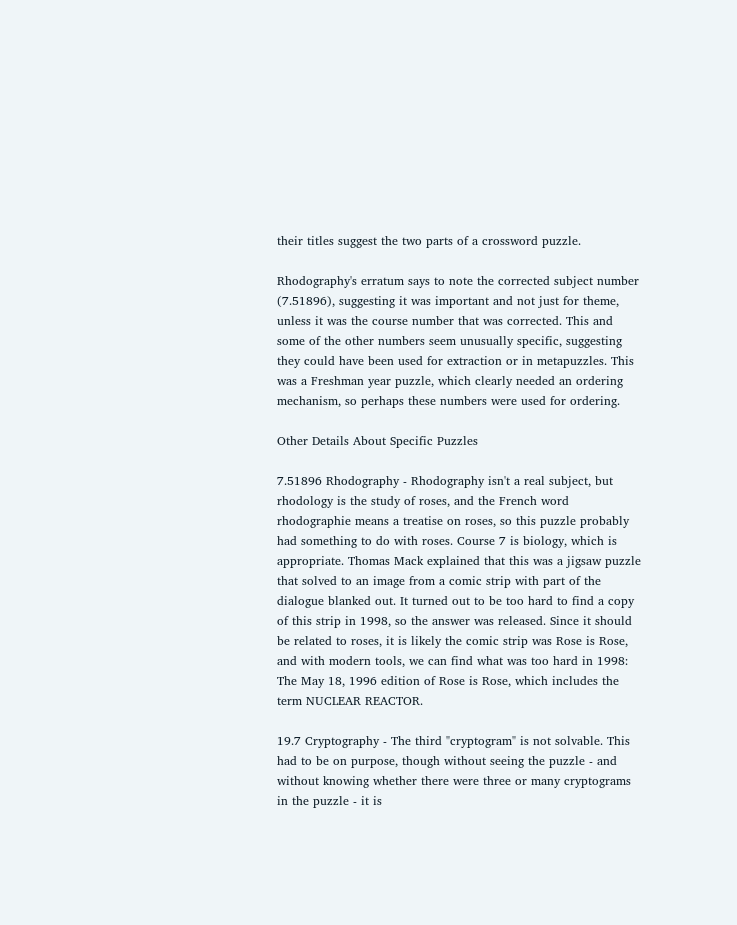their titles suggest the two parts of a crossword puzzle.

Rhodography's erratum says to note the corrected subject number (7.51896), suggesting it was important and not just for theme, unless it was the course number that was corrected. This and some of the other numbers seem unusually specific, suggesting they could have been used for extraction or in metapuzzles. This was a Freshman year puzzle, which clearly needed an ordering mechanism, so perhaps these numbers were used for ordering.

Other Details About Specific Puzzles

7.51896 Rhodography - Rhodography isn't a real subject, but rhodology is the study of roses, and the French word rhodographie means a treatise on roses, so this puzzle probably had something to do with roses. Course 7 is biology, which is appropriate. Thomas Mack explained that this was a jigsaw puzzle that solved to an image from a comic strip with part of the dialogue blanked out. It turned out to be too hard to find a copy of this strip in 1998, so the answer was released. Since it should be related to roses, it is likely the comic strip was Rose is Rose, and with modern tools, we can find what was too hard in 1998: The May 18, 1996 edition of Rose is Rose, which includes the term NUCLEAR REACTOR.

19.7 Cryptography - The third "cryptogram" is not solvable. This had to be on purpose, though without seeing the puzzle - and without knowing whether there were three or many cryptograms in the puzzle - it is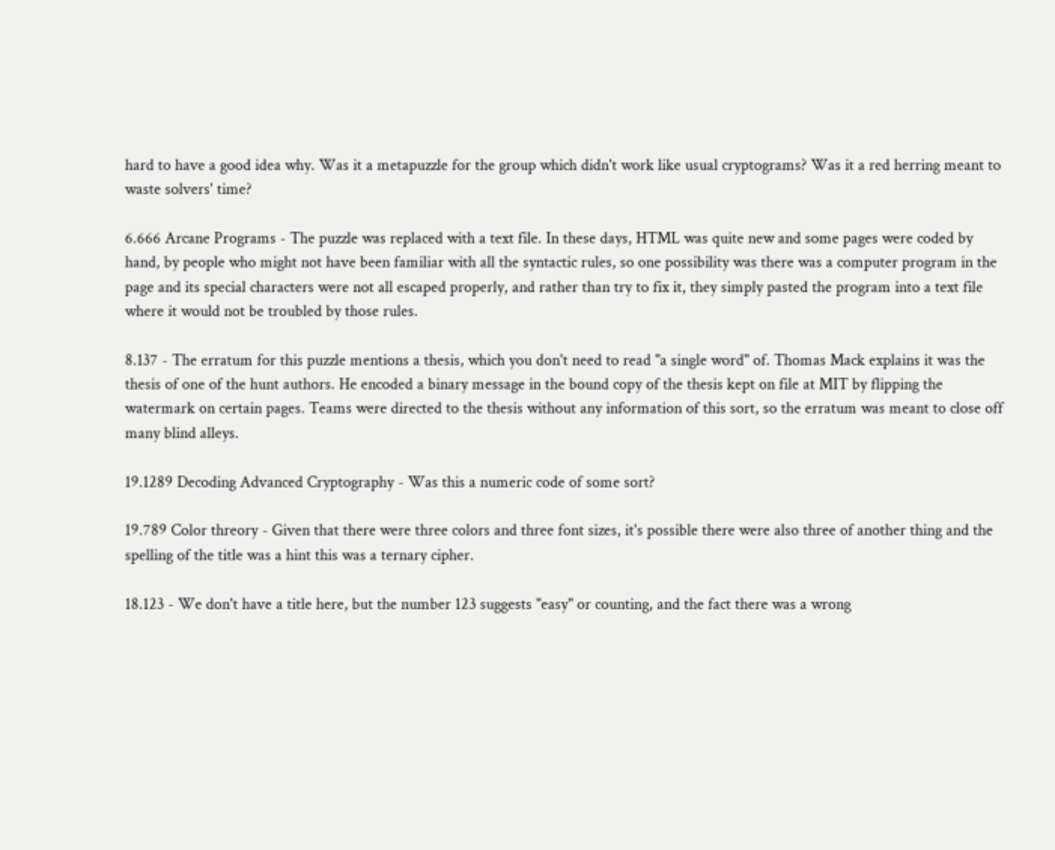hard to have a good idea why. Was it a metapuzzle for the group which didn't work like usual cryptograms? Was it a red herring meant to waste solvers' time?

6.666 Arcane Programs - The puzzle was replaced with a text file. In these days, HTML was quite new and some pages were coded by hand, by people who might not have been familiar with all the syntactic rules, so one possibility was there was a computer program in the page and its special characters were not all escaped properly, and rather than try to fix it, they simply pasted the program into a text file where it would not be troubled by those rules.

8.137 - The erratum for this puzzle mentions a thesis, which you don't need to read "a single word" of. Thomas Mack explains it was the thesis of one of the hunt authors. He encoded a binary message in the bound copy of the thesis kept on file at MIT by flipping the watermark on certain pages. Teams were directed to the thesis without any information of this sort, so the erratum was meant to close off many blind alleys.

19.1289 Decoding Advanced Cryptography - Was this a numeric code of some sort?

19.789 Color threory - Given that there were three colors and three font sizes, it's possible there were also three of another thing and the spelling of the title was a hint this was a ternary cipher.

18.123 - We don't have a title here, but the number 123 suggests "easy" or counting, and the fact there was a wrong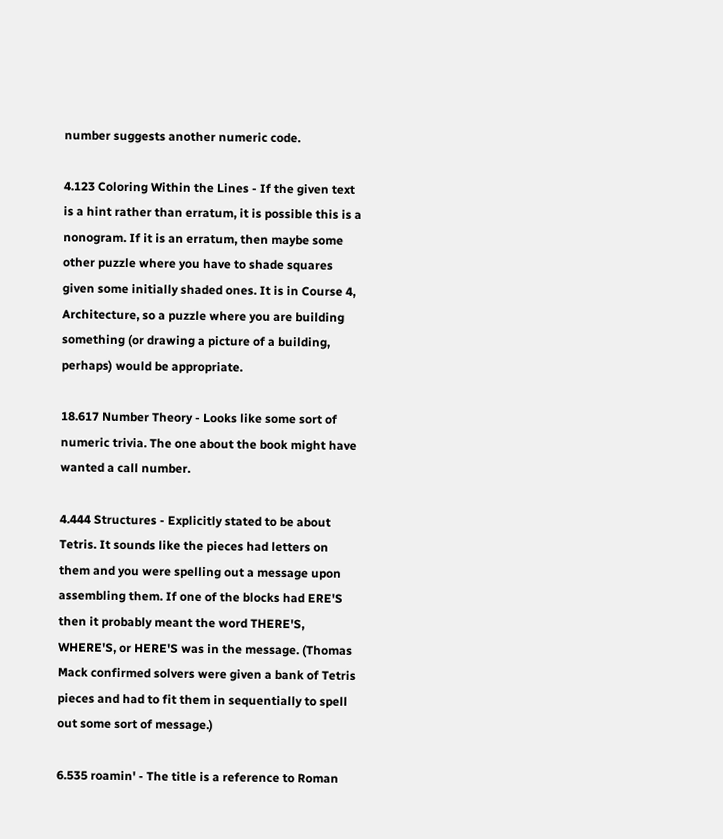number suggests another numeric code.

4.123 Coloring Within the Lines - If the given text is a hint rather than erratum, it is possible this is a nonogram. If it is an erratum, then maybe some other puzzle where you have to shade squares given some initially shaded ones. It is in Course 4, Architecture, so a puzzle where you are building something (or drawing a picture of a building, perhaps) would be appropriate.

18.617 Number Theory - Looks like some sort of numeric trivia. The one about the book might have wanted a call number.

4.444 Structures - Explicitly stated to be about Tetris. It sounds like the pieces had letters on them and you were spelling out a message upon assembling them. If one of the blocks had ERE'S then it probably meant the word THERE'S, WHERE'S, or HERE'S was in the message. (Thomas Mack confirmed solvers were given a bank of Tetris pieces and had to fit them in sequentially to spell out some sort of message.)

6.535 roamin' - The title is a reference to Roman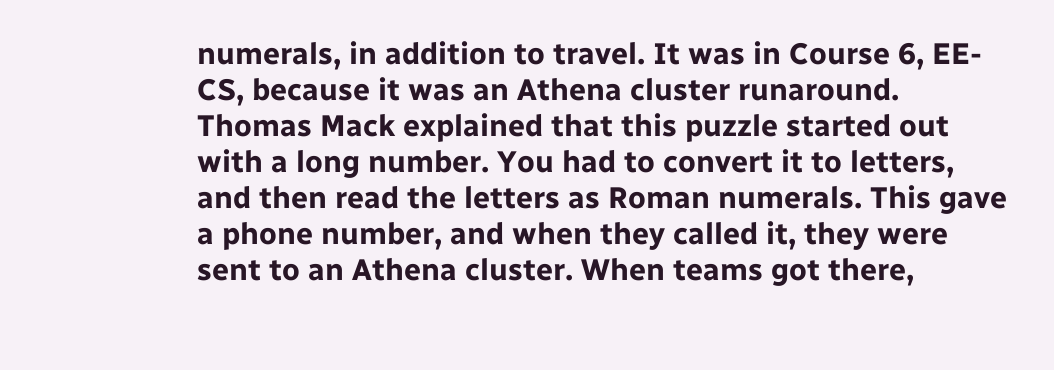numerals, in addition to travel. It was in Course 6, EE-CS, because it was an Athena cluster runaround. Thomas Mack explained that this puzzle started out with a long number. You had to convert it to letters, and then read the letters as Roman numerals. This gave a phone number, and when they called it, they were sent to an Athena cluster. When teams got there,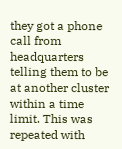they got a phone call from headquarters telling them to be at another cluster within a time limit. This was repeated with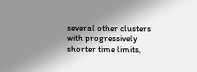several other clusters with progressively shorter time limits,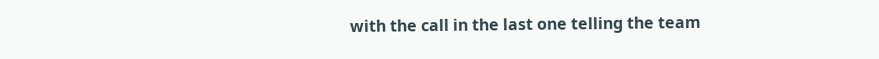with the call in the last one telling the team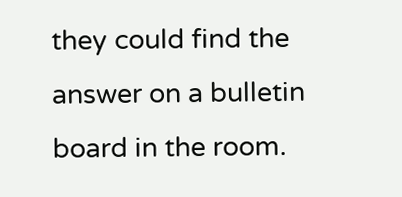they could find the answer on a bulletin board in the room.